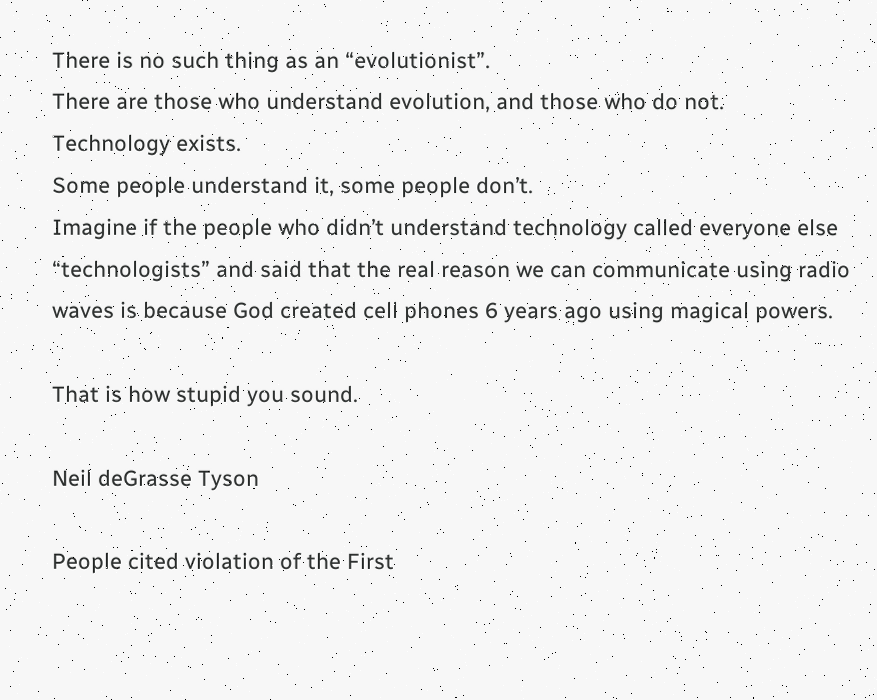There is no such thing as an “evolutionist”.
There are those who understand evolution, and those who do not.
Technology exists.
Some people understand it, some people don’t.
Imagine if the people who didn’t understand technology called everyone else “technologists” and said that the real reason we can communicate using radio waves is because God created cell phones 6 years ago using magical powers.

That is how stupid you sound.

Neil deGrasse Tyson

People cited violation of the First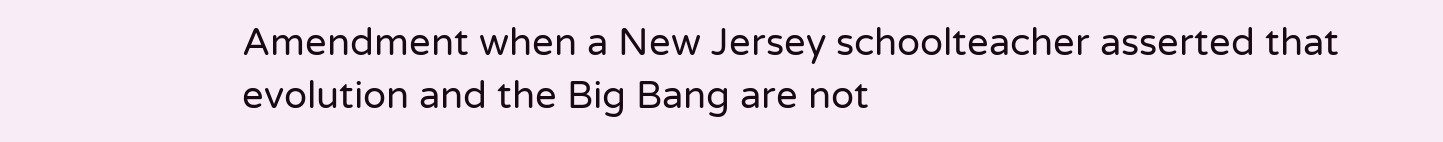Amendment when a New Jersey schoolteacher asserted that evolution and the Big Bang are not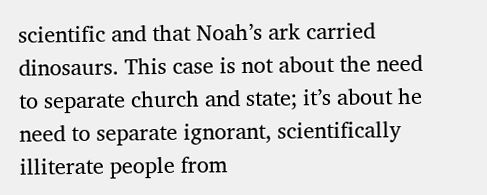scientific and that Noah’s ark carried dinosaurs. This case is not about the need to separate church and state; it’s about he need to separate ignorant, scientifically illiterate people from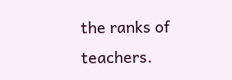the ranks of teachers.